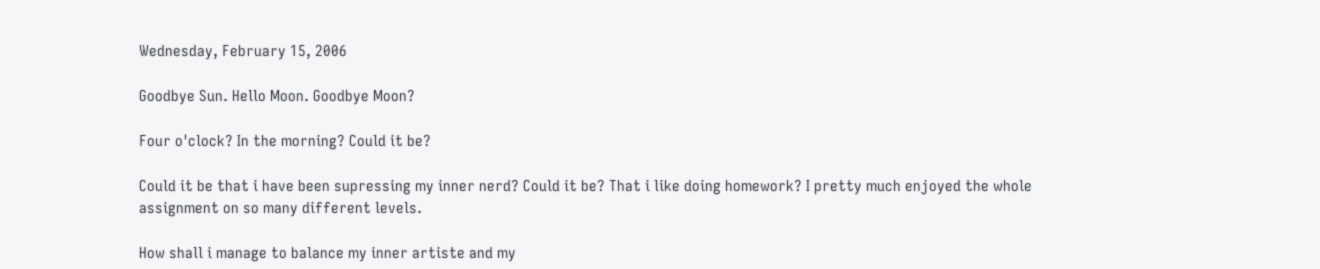Wednesday, February 15, 2006

Goodbye Sun. Hello Moon. Goodbye Moon?

Four o'clock? In the morning? Could it be?

Could it be that i have been supressing my inner nerd? Could it be? That i like doing homework? I pretty much enjoyed the whole assignment on so many different levels.

How shall i manage to balance my inner artiste and my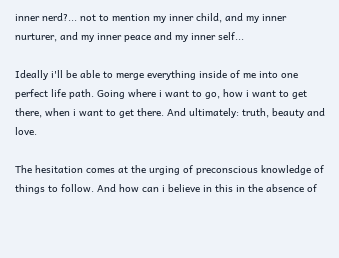inner nerd?... not to mention my inner child, and my inner nurturer, and my inner peace and my inner self...

Ideally i'll be able to merge everything inside of me into one perfect life path. Going where i want to go, how i want to get there, when i want to get there. And ultimately: truth, beauty and love.

The hesitation comes at the urging of preconscious knowledge of things to follow. And how can i believe in this in the absence of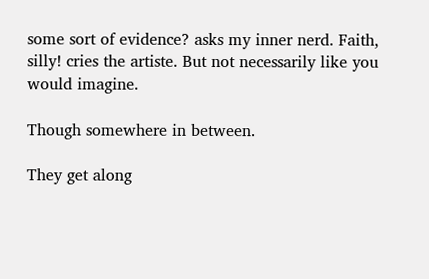some sort of evidence? asks my inner nerd. Faith, silly! cries the artiste. But not necessarily like you would imagine.

Though somewhere in between.

They get along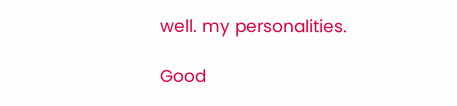well. my personalities.

Good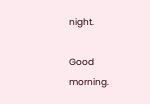night.

Good morning.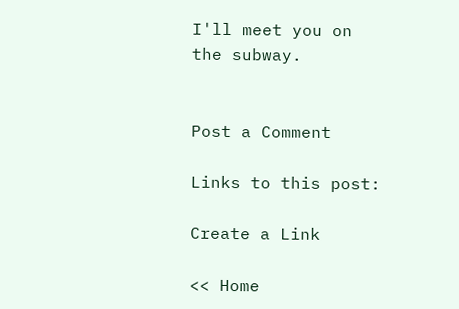I'll meet you on the subway.


Post a Comment

Links to this post:

Create a Link

<< Home